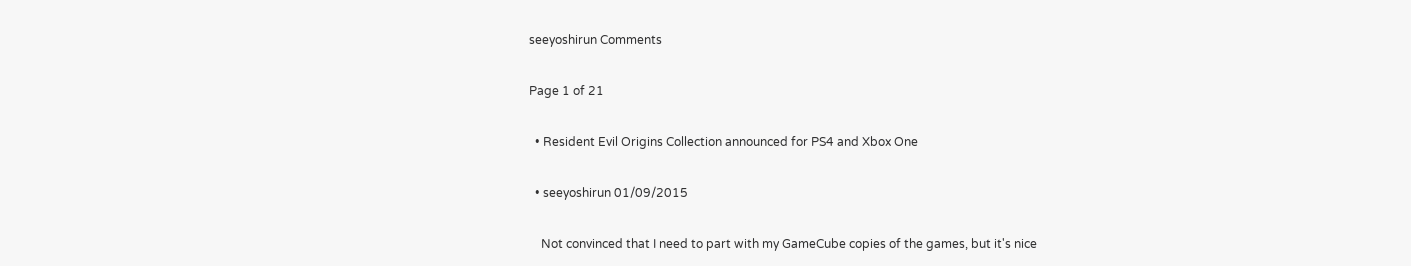seeyoshirun Comments

Page 1 of 21

  • Resident Evil Origins Collection announced for PS4 and Xbox One

  • seeyoshirun 01/09/2015

    Not convinced that I need to part with my GameCube copies of the games, but it's nice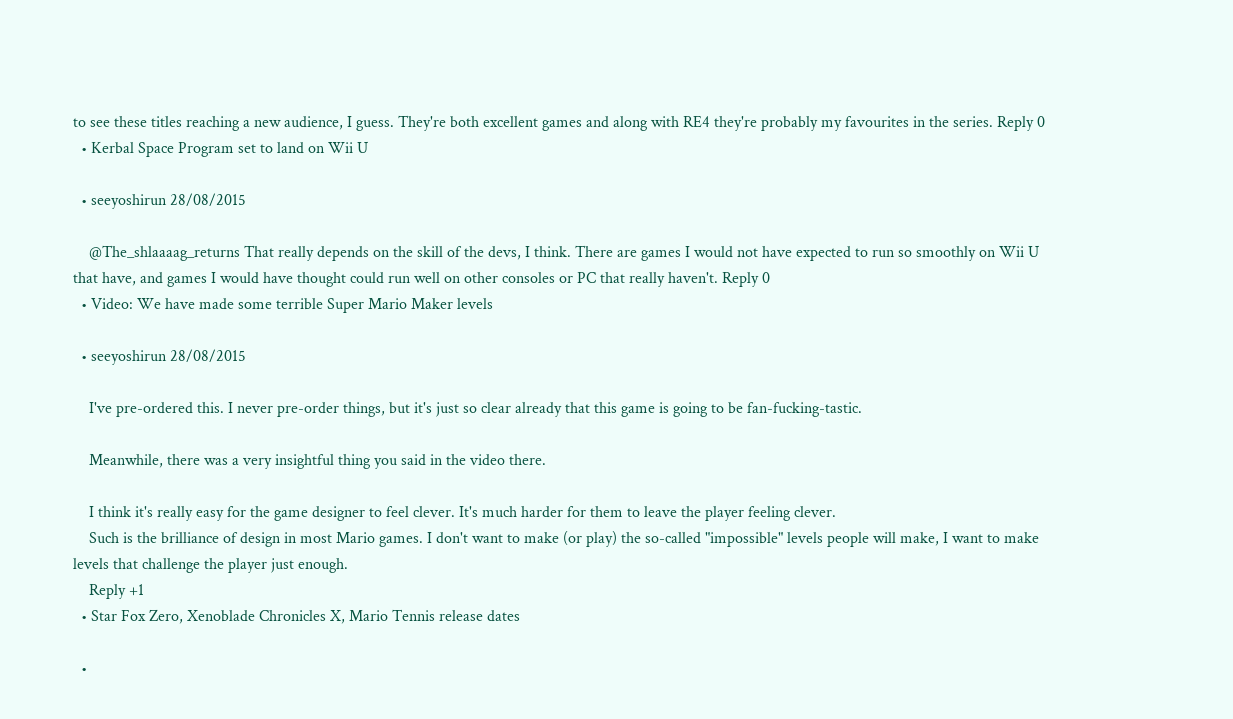to see these titles reaching a new audience, I guess. They're both excellent games and along with RE4 they're probably my favourites in the series. Reply 0
  • Kerbal Space Program set to land on Wii U

  • seeyoshirun 28/08/2015

    @The_shlaaaag_returns That really depends on the skill of the devs, I think. There are games I would not have expected to run so smoothly on Wii U that have, and games I would have thought could run well on other consoles or PC that really haven't. Reply 0
  • Video: We have made some terrible Super Mario Maker levels

  • seeyoshirun 28/08/2015

    I've pre-ordered this. I never pre-order things, but it's just so clear already that this game is going to be fan-fucking-tastic.

    Meanwhile, there was a very insightful thing you said in the video there.

    I think it's really easy for the game designer to feel clever. It's much harder for them to leave the player feeling clever.
    Such is the brilliance of design in most Mario games. I don't want to make (or play) the so-called "impossible" levels people will make, I want to make levels that challenge the player just enough.
    Reply +1
  • Star Fox Zero, Xenoblade Chronicles X, Mario Tennis release dates

  •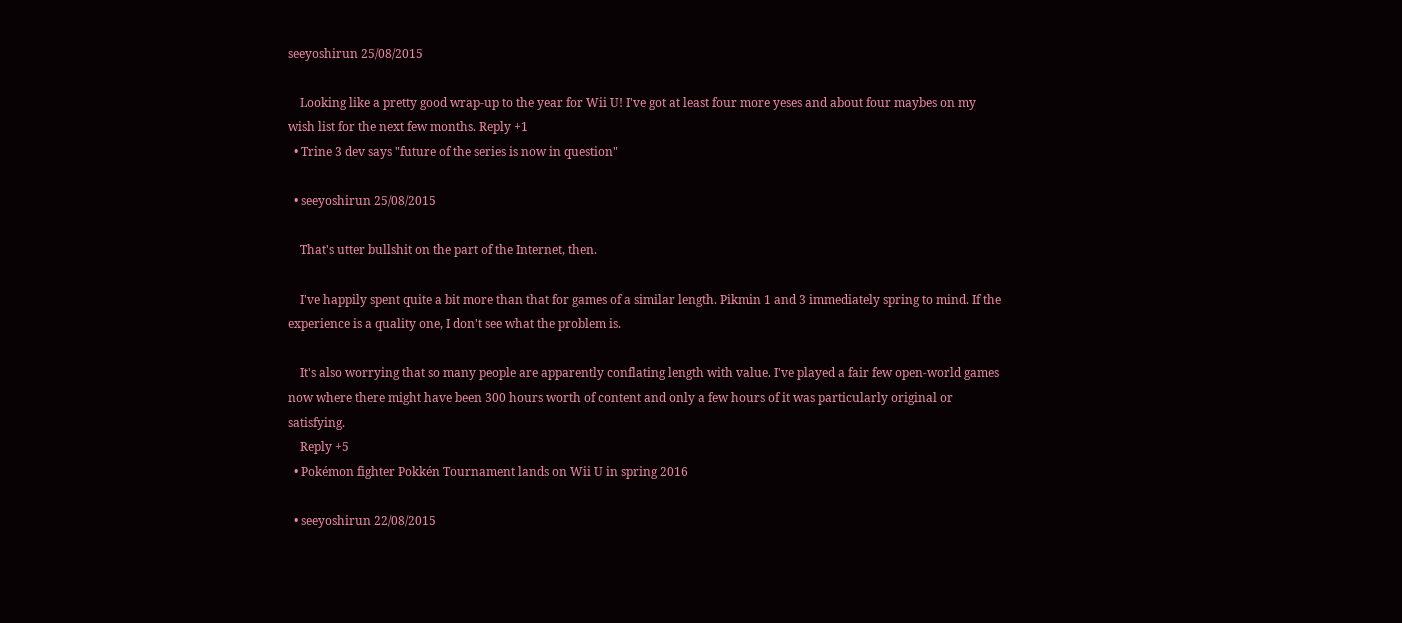seeyoshirun 25/08/2015

    Looking like a pretty good wrap-up to the year for Wii U! I've got at least four more yeses and about four maybes on my wish list for the next few months. Reply +1
  • Trine 3 dev says "future of the series is now in question"

  • seeyoshirun 25/08/2015

    That's utter bullshit on the part of the Internet, then.

    I've happily spent quite a bit more than that for games of a similar length. Pikmin 1 and 3 immediately spring to mind. If the experience is a quality one, I don't see what the problem is.

    It's also worrying that so many people are apparently conflating length with value. I've played a fair few open-world games now where there might have been 300 hours worth of content and only a few hours of it was particularly original or satisfying.
    Reply +5
  • Pokémon fighter Pokkén Tournament lands on Wii U in spring 2016

  • seeyoshirun 22/08/2015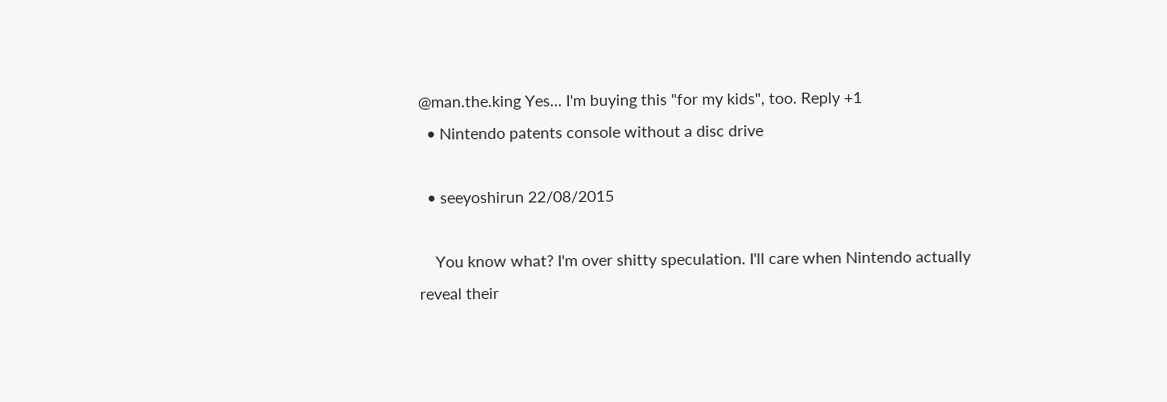@man.the.king Yes... I'm buying this "for my kids", too. Reply +1
  • Nintendo patents console without a disc drive

  • seeyoshirun 22/08/2015

    You know what? I'm over shitty speculation. I'll care when Nintendo actually reveal their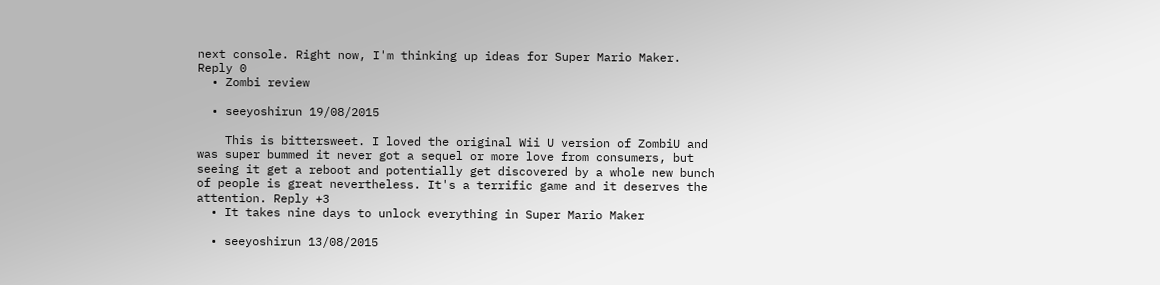next console. Right now, I'm thinking up ideas for Super Mario Maker. Reply 0
  • Zombi review

  • seeyoshirun 19/08/2015

    This is bittersweet. I loved the original Wii U version of ZombiU and was super bummed it never got a sequel or more love from consumers, but seeing it get a reboot and potentially get discovered by a whole new bunch of people is great nevertheless. It's a terrific game and it deserves the attention. Reply +3
  • It takes nine days to unlock everything in Super Mario Maker

  • seeyoshirun 13/08/2015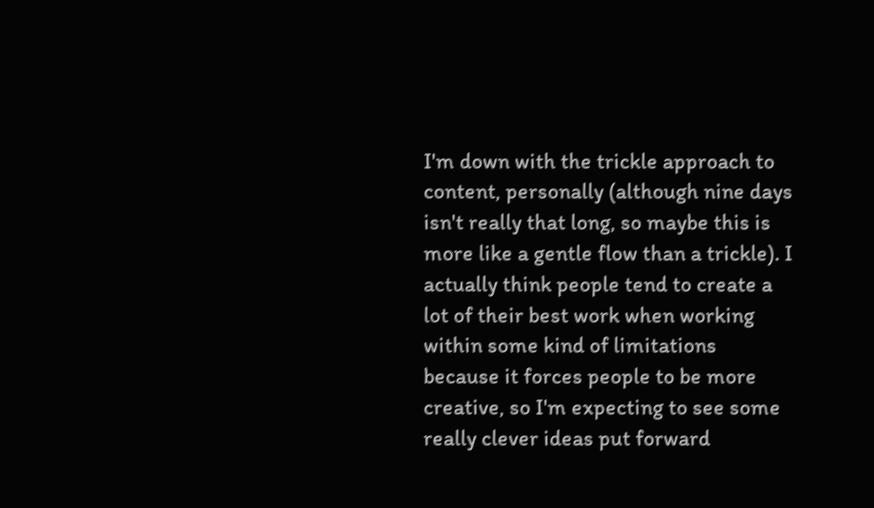I'm down with the trickle approach to content, personally (although nine days isn't really that long, so maybe this is more like a gentle flow than a trickle). I actually think people tend to create a lot of their best work when working within some kind of limitations because it forces people to be more creative, so I'm expecting to see some really clever ideas put forward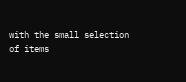with the small selection of items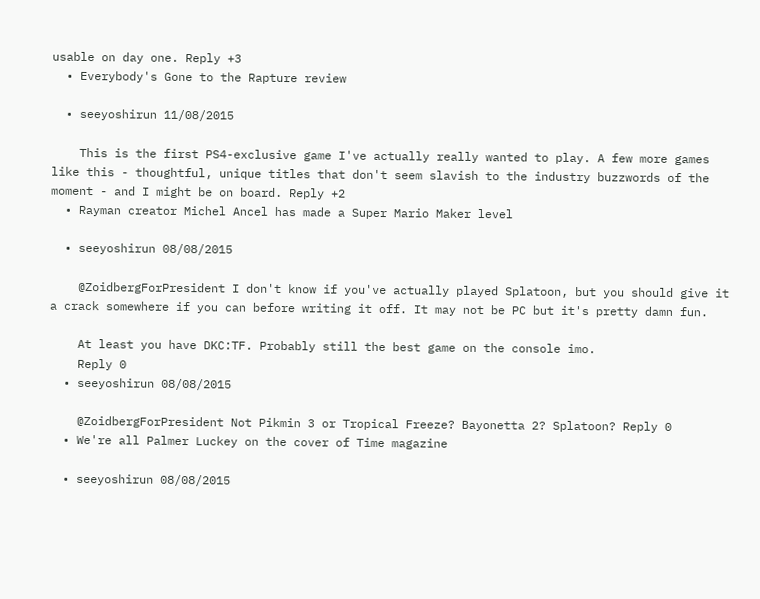usable on day one. Reply +3
  • Everybody's Gone to the Rapture review

  • seeyoshirun 11/08/2015

    This is the first PS4-exclusive game I've actually really wanted to play. A few more games like this - thoughtful, unique titles that don't seem slavish to the industry buzzwords of the moment - and I might be on board. Reply +2
  • Rayman creator Michel Ancel has made a Super Mario Maker level

  • seeyoshirun 08/08/2015

    @ZoidbergForPresident I don't know if you've actually played Splatoon, but you should give it a crack somewhere if you can before writing it off. It may not be PC but it's pretty damn fun.

    At least you have DKC:TF. Probably still the best game on the console imo.
    Reply 0
  • seeyoshirun 08/08/2015

    @ZoidbergForPresident Not Pikmin 3 or Tropical Freeze? Bayonetta 2? Splatoon? Reply 0
  • We're all Palmer Luckey on the cover of Time magazine

  • seeyoshirun 08/08/2015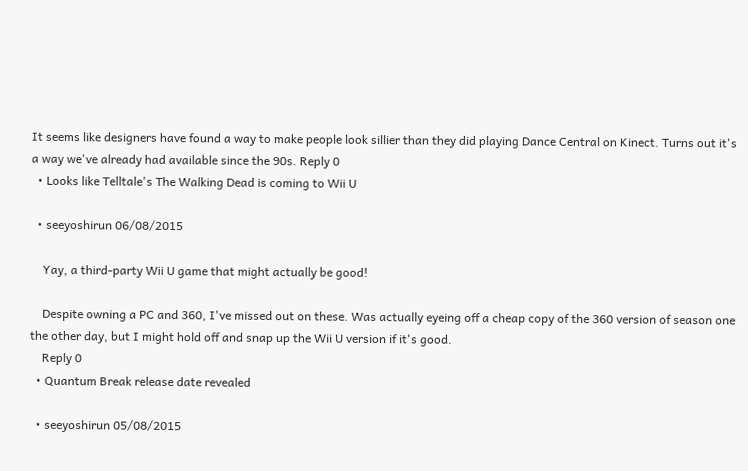It seems like designers have found a way to make people look sillier than they did playing Dance Central on Kinect. Turns out it's a way we've already had available since the 90s. Reply 0
  • Looks like Telltale's The Walking Dead is coming to Wii U

  • seeyoshirun 06/08/2015

    Yay, a third-party Wii U game that might actually be good!

    Despite owning a PC and 360, I've missed out on these. Was actually eyeing off a cheap copy of the 360 version of season one the other day, but I might hold off and snap up the Wii U version if it's good.
    Reply 0
  • Quantum Break release date revealed

  • seeyoshirun 05/08/2015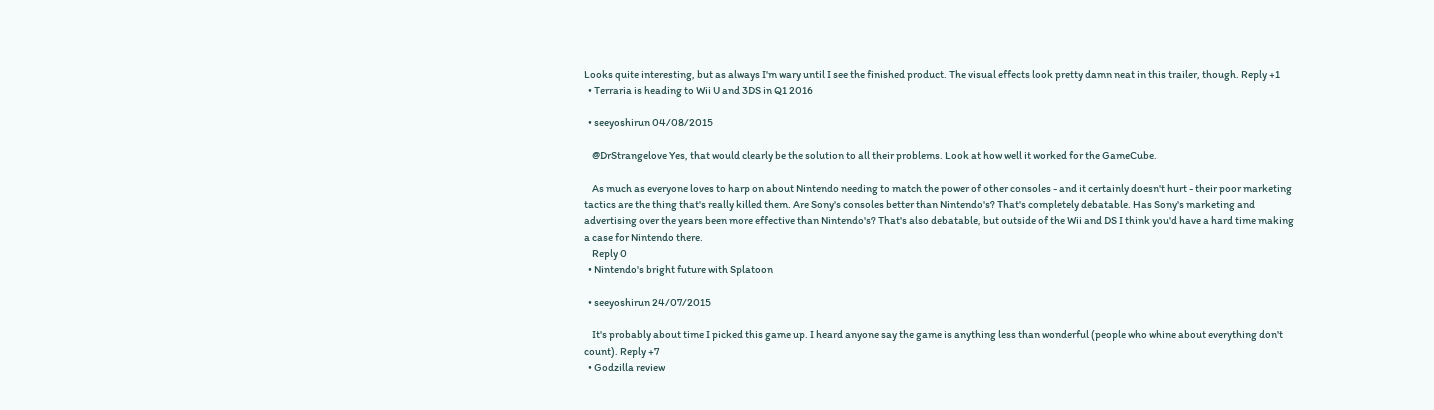Looks quite interesting, but as always I'm wary until I see the finished product. The visual effects look pretty damn neat in this trailer, though. Reply +1
  • Terraria is heading to Wii U and 3DS in Q1 2016

  • seeyoshirun 04/08/2015

    @DrStrangelove Yes, that would clearly be the solution to all their problems. Look at how well it worked for the GameCube.

    As much as everyone loves to harp on about Nintendo needing to match the power of other consoles - and it certainly doesn't hurt - their poor marketing tactics are the thing that's really killed them. Are Sony's consoles better than Nintendo's? That's completely debatable. Has Sony's marketing and advertising over the years been more effective than Nintendo's? That's also debatable, but outside of the Wii and DS I think you'd have a hard time making a case for Nintendo there.
    Reply 0
  • Nintendo's bright future with Splatoon

  • seeyoshirun 24/07/2015

    It's probably about time I picked this game up. I heard anyone say the game is anything less than wonderful (people who whine about everything don't count). Reply +7
  • Godzilla review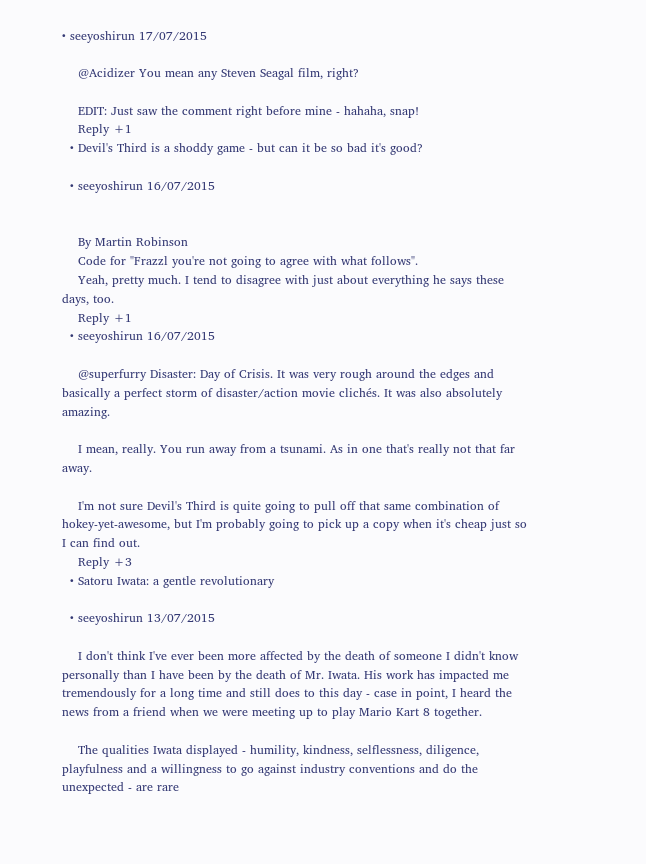• seeyoshirun 17/07/2015

    @Acidizer You mean any Steven Seagal film, right?

    EDIT: Just saw the comment right before mine - hahaha, snap!
    Reply +1
  • Devil's Third is a shoddy game - but can it be so bad it's good?

  • seeyoshirun 16/07/2015


    By Martin Robinson
    Code for "Frazzl you're not going to agree with what follows".
    Yeah, pretty much. I tend to disagree with just about everything he says these days, too.
    Reply +1
  • seeyoshirun 16/07/2015

    @superfurry Disaster: Day of Crisis. It was very rough around the edges and basically a perfect storm of disaster/action movie clichés. It was also absolutely amazing.

    I mean, really. You run away from a tsunami. As in one that's really not that far away.

    I'm not sure Devil's Third is quite going to pull off that same combination of hokey-yet-awesome, but I'm probably going to pick up a copy when it's cheap just so I can find out.
    Reply +3
  • Satoru Iwata: a gentle revolutionary

  • seeyoshirun 13/07/2015

    I don't think I've ever been more affected by the death of someone I didn't know personally than I have been by the death of Mr. Iwata. His work has impacted me tremendously for a long time and still does to this day - case in point, I heard the news from a friend when we were meeting up to play Mario Kart 8 together.

    The qualities Iwata displayed - humility, kindness, selflessness, diligence, playfulness and a willingness to go against industry conventions and do the unexpected - are rare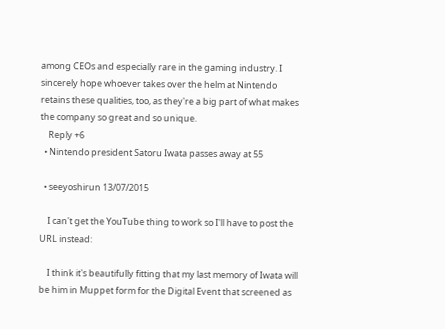among CEOs and especially rare in the gaming industry. I sincerely hope whoever takes over the helm at Nintendo retains these qualities, too, as they're a big part of what makes the company so great and so unique.
    Reply +6
  • Nintendo president Satoru Iwata passes away at 55

  • seeyoshirun 13/07/2015

    I can't get the YouTube thing to work so I'll have to post the URL instead:

    I think it's beautifully fitting that my last memory of Iwata will be him in Muppet form for the Digital Event that screened as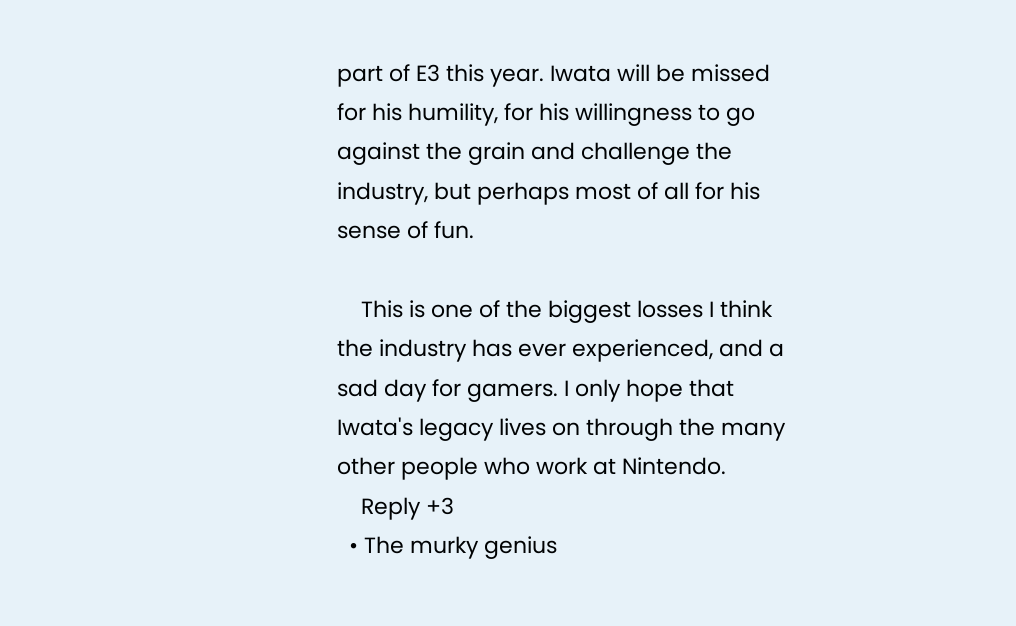part of E3 this year. Iwata will be missed for his humility, for his willingness to go against the grain and challenge the industry, but perhaps most of all for his sense of fun.

    This is one of the biggest losses I think the industry has ever experienced, and a sad day for gamers. I only hope that Iwata's legacy lives on through the many other people who work at Nintendo.
    Reply +3
  • The murky genius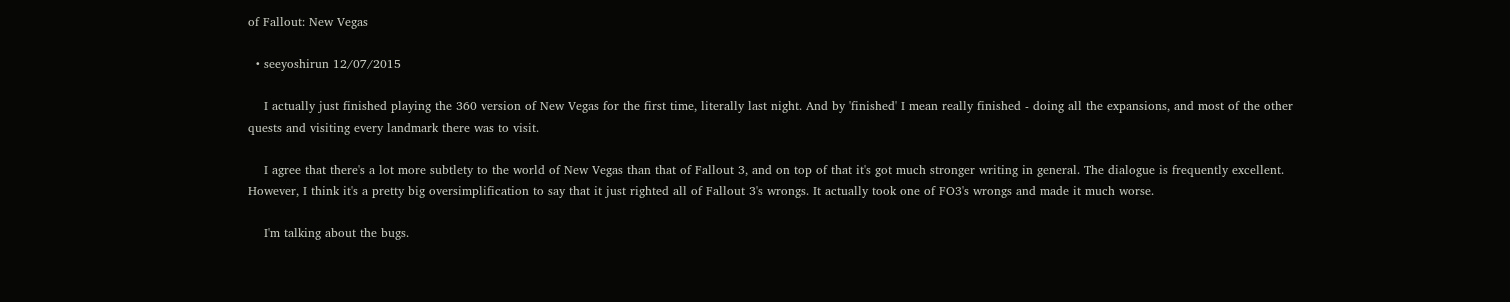of Fallout: New Vegas

  • seeyoshirun 12/07/2015

    I actually just finished playing the 360 version of New Vegas for the first time, literally last night. And by 'finished' I mean really finished - doing all the expansions, and most of the other quests and visiting every landmark there was to visit.

    I agree that there's a lot more subtlety to the world of New Vegas than that of Fallout 3, and on top of that it's got much stronger writing in general. The dialogue is frequently excellent. However, I think it's a pretty big oversimplification to say that it just righted all of Fallout 3's wrongs. It actually took one of FO3's wrongs and made it much worse.

    I'm talking about the bugs.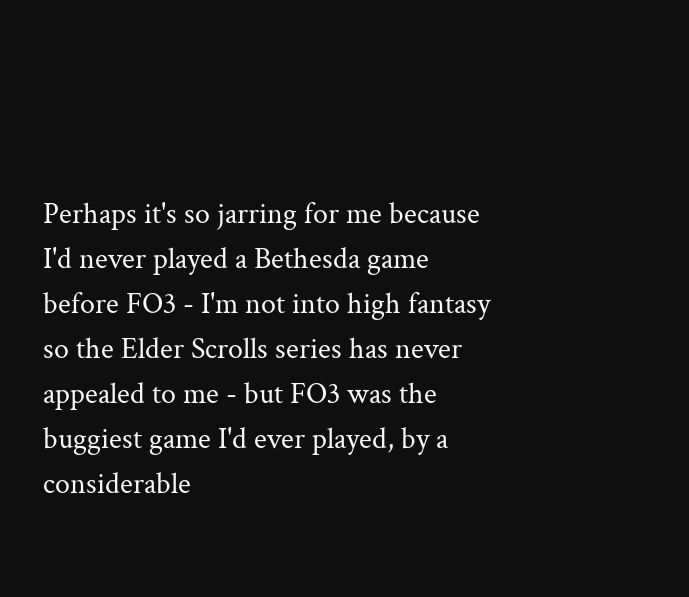Perhaps it's so jarring for me because I'd never played a Bethesda game before FO3 - I'm not into high fantasy so the Elder Scrolls series has never appealed to me - but FO3 was the buggiest game I'd ever played, by a considerable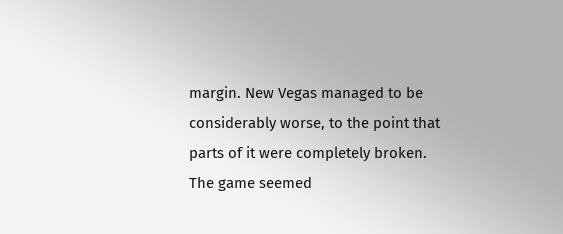margin. New Vegas managed to be considerably worse, to the point that parts of it were completely broken. The game seemed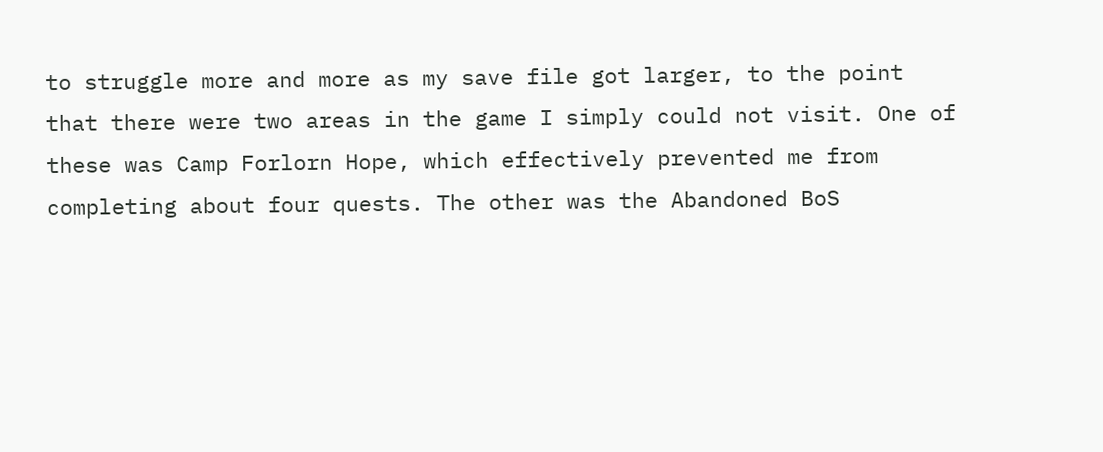to struggle more and more as my save file got larger, to the point that there were two areas in the game I simply could not visit. One of these was Camp Forlorn Hope, which effectively prevented me from completing about four quests. The other was the Abandoned BoS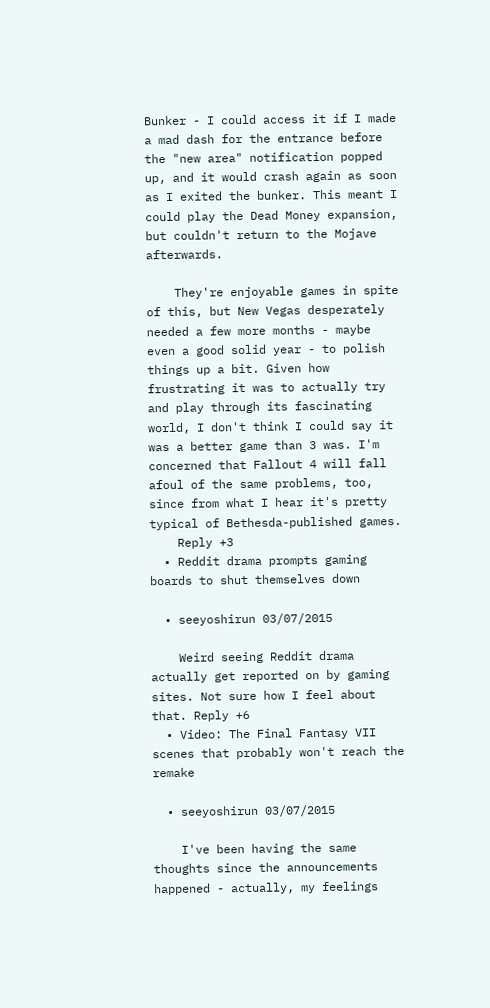Bunker - I could access it if I made a mad dash for the entrance before the "new area" notification popped up, and it would crash again as soon as I exited the bunker. This meant I could play the Dead Money expansion, but couldn't return to the Mojave afterwards.

    They're enjoyable games in spite of this, but New Vegas desperately needed a few more months - maybe even a good solid year - to polish things up a bit. Given how frustrating it was to actually try and play through its fascinating world, I don't think I could say it was a better game than 3 was. I'm concerned that Fallout 4 will fall afoul of the same problems, too, since from what I hear it's pretty typical of Bethesda-published games.
    Reply +3
  • Reddit drama prompts gaming boards to shut themselves down

  • seeyoshirun 03/07/2015

    Weird seeing Reddit drama actually get reported on by gaming sites. Not sure how I feel about that. Reply +6
  • Video: The Final Fantasy VII scenes that probably won't reach the remake

  • seeyoshirun 03/07/2015

    I've been having the same thoughts since the announcements happened - actually, my feelings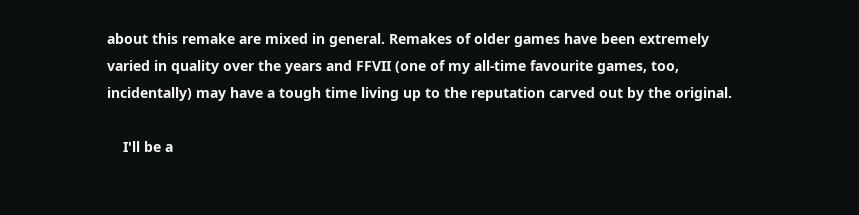about this remake are mixed in general. Remakes of older games have been extremely varied in quality over the years and FFVII (one of my all-time favourite games, too, incidentally) may have a tough time living up to the reputation carved out by the original.

    I'll be a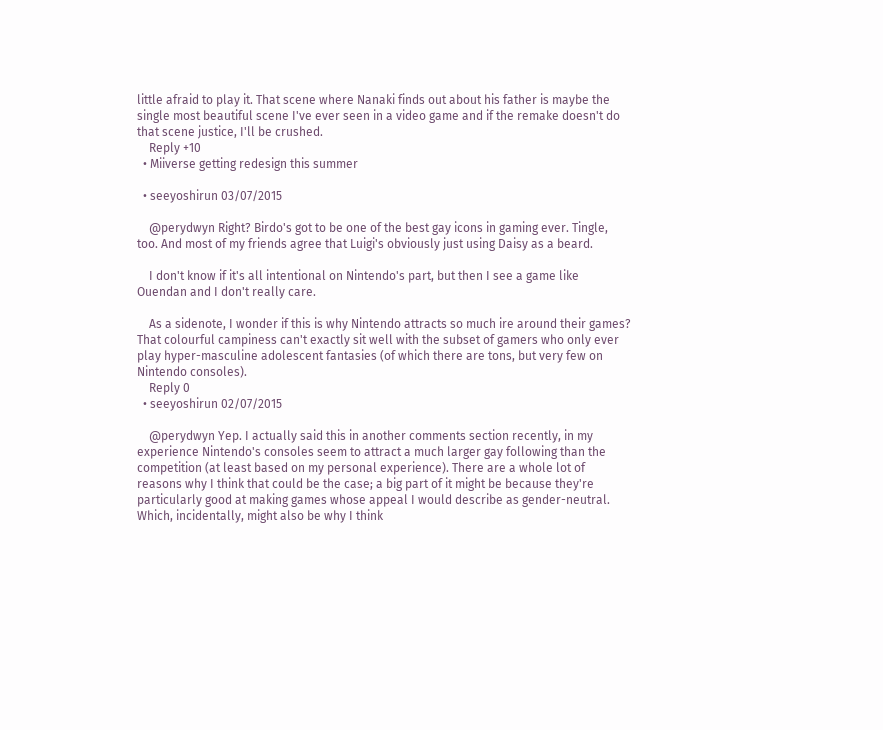little afraid to play it. That scene where Nanaki finds out about his father is maybe the single most beautiful scene I've ever seen in a video game and if the remake doesn't do that scene justice, I'll be crushed.
    Reply +10
  • Miiverse getting redesign this summer

  • seeyoshirun 03/07/2015

    @perydwyn Right? Birdo's got to be one of the best gay icons in gaming ever. Tingle, too. And most of my friends agree that Luigi's obviously just using Daisy as a beard.

    I don't know if it's all intentional on Nintendo's part, but then I see a game like Ouendan and I don't really care.

    As a sidenote, I wonder if this is why Nintendo attracts so much ire around their games? That colourful campiness can't exactly sit well with the subset of gamers who only ever play hyper-masculine adolescent fantasies (of which there are tons, but very few on Nintendo consoles).
    Reply 0
  • seeyoshirun 02/07/2015

    @perydwyn Yep. I actually said this in another comments section recently, in my experience Nintendo's consoles seem to attract a much larger gay following than the competition (at least based on my personal experience). There are a whole lot of reasons why I think that could be the case; a big part of it might be because they're particularly good at making games whose appeal I would describe as gender-neutral. Which, incidentally, might also be why I think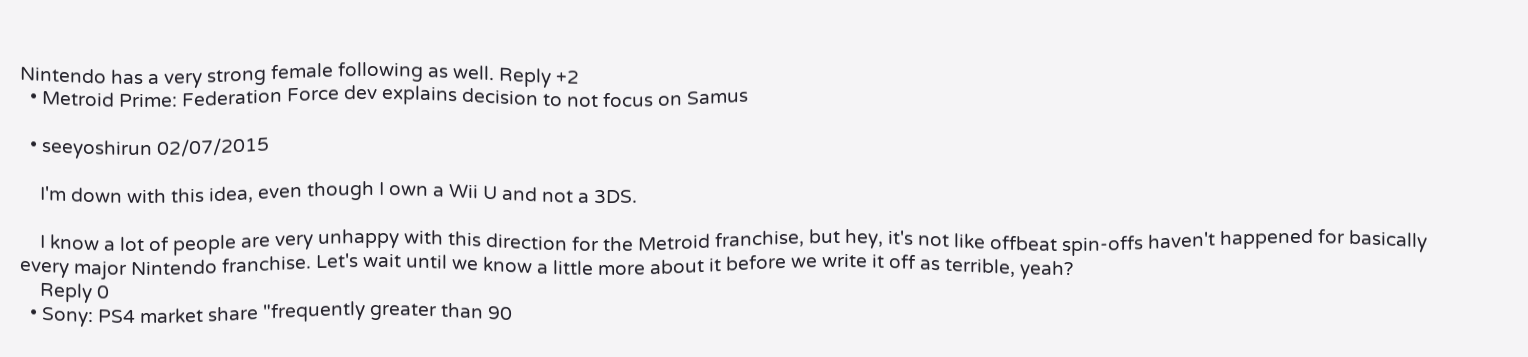Nintendo has a very strong female following as well. Reply +2
  • Metroid Prime: Federation Force dev explains decision to not focus on Samus

  • seeyoshirun 02/07/2015

    I'm down with this idea, even though I own a Wii U and not a 3DS.

    I know a lot of people are very unhappy with this direction for the Metroid franchise, but hey, it's not like offbeat spin-offs haven't happened for basically every major Nintendo franchise. Let's wait until we know a little more about it before we write it off as terrible, yeah?
    Reply 0
  • Sony: PS4 market share "frequently greater than 90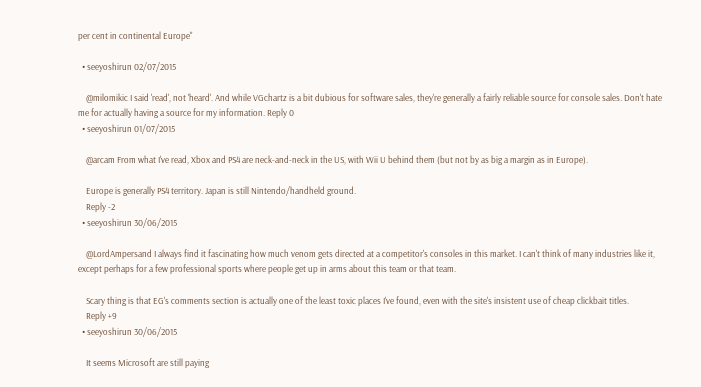per cent in continental Europe"

  • seeyoshirun 02/07/2015

    @milomikic I said 'read', not 'heard'. And while VGchartz is a bit dubious for software sales, they're generally a fairly reliable source for console sales. Don't hate me for actually having a source for my information. Reply 0
  • seeyoshirun 01/07/2015

    @arcam From what I've read, Xbox and PS4 are neck-and-neck in the US, with Wii U behind them (but not by as big a margin as in Europe).

    Europe is generally PS4 territory. Japan is still Nintendo/handheld ground.
    Reply -2
  • seeyoshirun 30/06/2015

    @LordAmpersand I always find it fascinating how much venom gets directed at a competitor's consoles in this market. I can't think of many industries like it, except perhaps for a few professional sports where people get up in arms about this team or that team.

    Scary thing is that EG's comments section is actually one of the least toxic places I've found, even with the site's insistent use of cheap clickbait titles.
    Reply +9
  • seeyoshirun 30/06/2015

    It seems Microsoft are still paying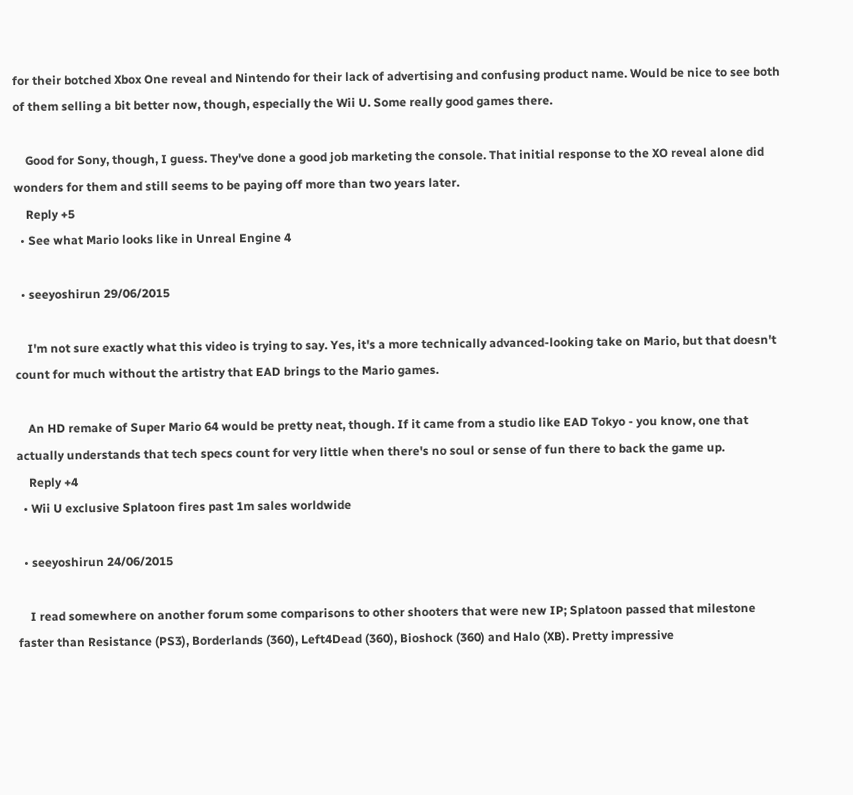for their botched Xbox One reveal and Nintendo for their lack of advertising and confusing product name. Would be nice to see both of them selling a bit better now, though, especially the Wii U. Some really good games there.

    Good for Sony, though, I guess. They've done a good job marketing the console. That initial response to the XO reveal alone did wonders for them and still seems to be paying off more than two years later.
    Reply +5
  • See what Mario looks like in Unreal Engine 4

  • seeyoshirun 29/06/2015

    I'm not sure exactly what this video is trying to say. Yes, it's a more technically advanced-looking take on Mario, but that doesn't count for much without the artistry that EAD brings to the Mario games.

    An HD remake of Super Mario 64 would be pretty neat, though. If it came from a studio like EAD Tokyo - you know, one that actually understands that tech specs count for very little when there's no soul or sense of fun there to back the game up.
    Reply +4
  • Wii U exclusive Splatoon fires past 1m sales worldwide

  • seeyoshirun 24/06/2015

    I read somewhere on another forum some comparisons to other shooters that were new IP; Splatoon passed that milestone faster than Resistance (PS3), Borderlands (360), Left4Dead (360), Bioshock (360) and Halo (XB). Pretty impressive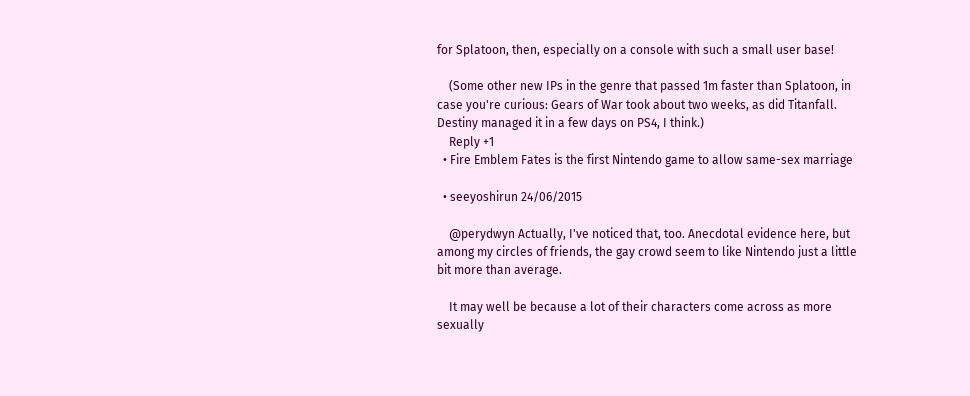for Splatoon, then, especially on a console with such a small user base!

    (Some other new IPs in the genre that passed 1m faster than Splatoon, in case you're curious: Gears of War took about two weeks, as did Titanfall. Destiny managed it in a few days on PS4, I think.)
    Reply +1
  • Fire Emblem Fates is the first Nintendo game to allow same-sex marriage

  • seeyoshirun 24/06/2015

    @perydwyn Actually, I've noticed that, too. Anecdotal evidence here, but among my circles of friends, the gay crowd seem to like Nintendo just a little bit more than average.

    It may well be because a lot of their characters come across as more sexually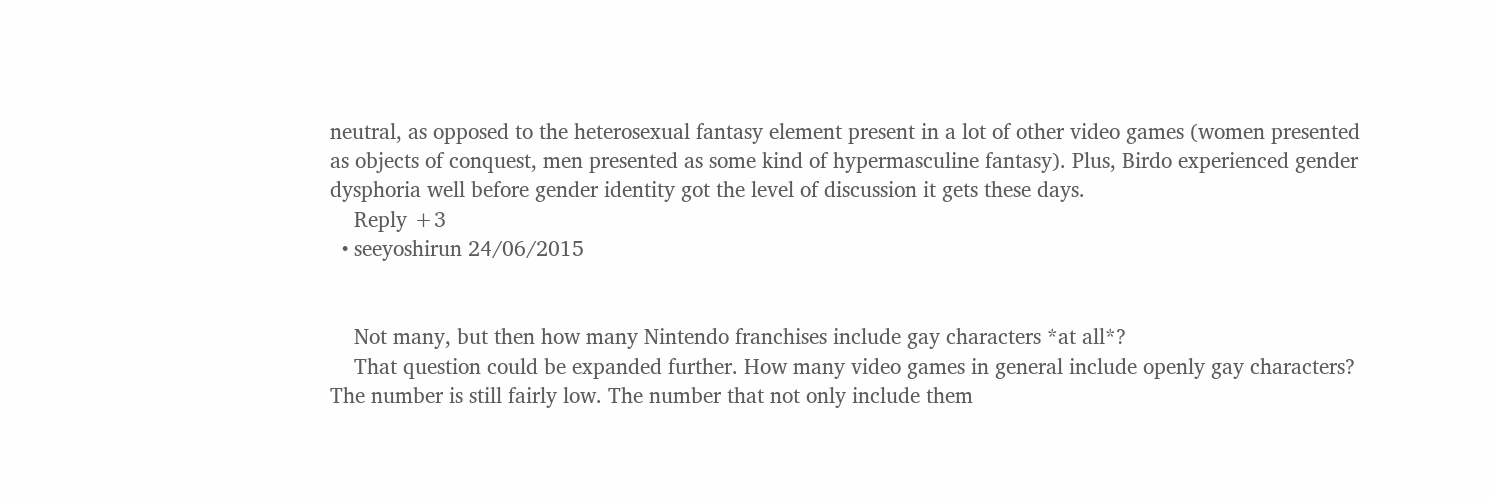neutral, as opposed to the heterosexual fantasy element present in a lot of other video games (women presented as objects of conquest, men presented as some kind of hypermasculine fantasy). Plus, Birdo experienced gender dysphoria well before gender identity got the level of discussion it gets these days.
    Reply +3
  • seeyoshirun 24/06/2015


    Not many, but then how many Nintendo franchises include gay characters *at all*?
    That question could be expanded further. How many video games in general include openly gay characters? The number is still fairly low. The number that not only include them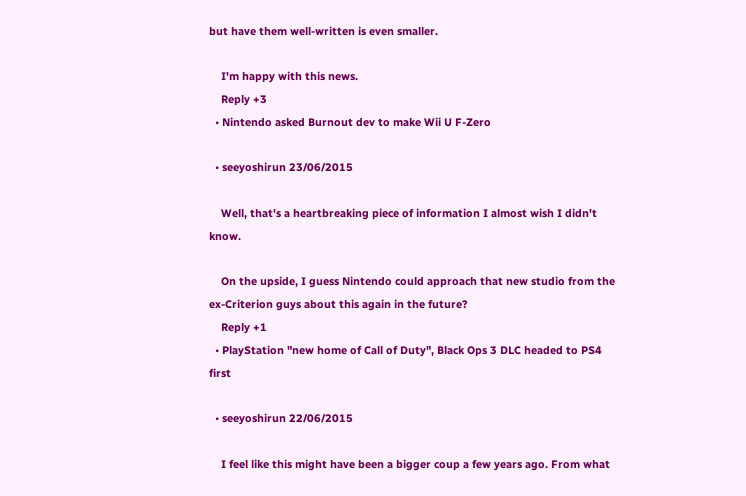but have them well-written is even smaller.

    I'm happy with this news.
    Reply +3
  • Nintendo asked Burnout dev to make Wii U F-Zero

  • seeyoshirun 23/06/2015

    Well, that's a heartbreaking piece of information I almost wish I didn't know.

    On the upside, I guess Nintendo could approach that new studio from the ex-Criterion guys about this again in the future?
    Reply +1
  • PlayStation "new home of Call of Duty", Black Ops 3 DLC headed to PS4 first

  • seeyoshirun 22/06/2015

    I feel like this might have been a bigger coup a few years ago. From what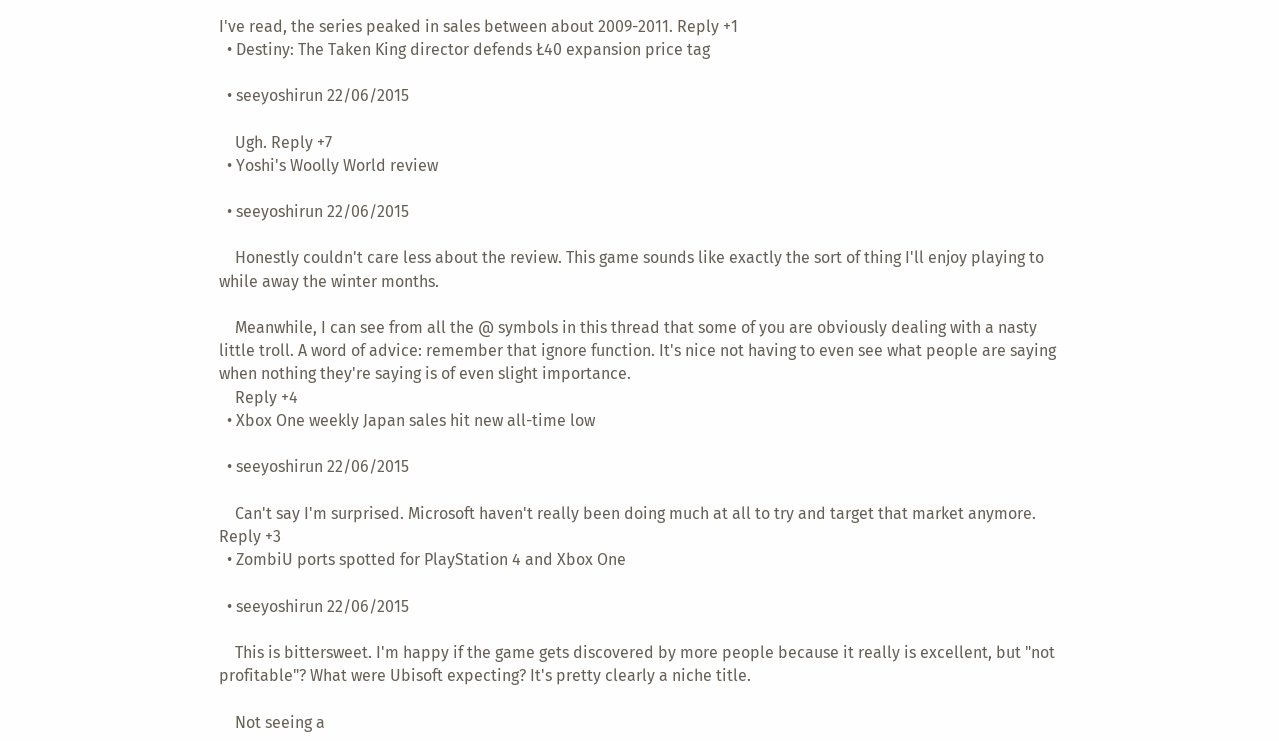I've read, the series peaked in sales between about 2009-2011. Reply +1
  • Destiny: The Taken King director defends Ł40 expansion price tag

  • seeyoshirun 22/06/2015

    Ugh. Reply +7
  • Yoshi's Woolly World review

  • seeyoshirun 22/06/2015

    Honestly couldn't care less about the review. This game sounds like exactly the sort of thing I'll enjoy playing to while away the winter months.

    Meanwhile, I can see from all the @ symbols in this thread that some of you are obviously dealing with a nasty little troll. A word of advice: remember that ignore function. It's nice not having to even see what people are saying when nothing they're saying is of even slight importance.
    Reply +4
  • Xbox One weekly Japan sales hit new all-time low

  • seeyoshirun 22/06/2015

    Can't say I'm surprised. Microsoft haven't really been doing much at all to try and target that market anymore. Reply +3
  • ZombiU ports spotted for PlayStation 4 and Xbox One

  • seeyoshirun 22/06/2015

    This is bittersweet. I'm happy if the game gets discovered by more people because it really is excellent, but "not profitable"? What were Ubisoft expecting? It's pretty clearly a niche title.

    Not seeing a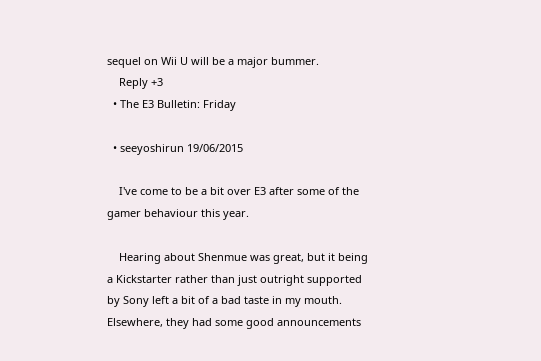sequel on Wii U will be a major bummer.
    Reply +3
  • The E3 Bulletin: Friday

  • seeyoshirun 19/06/2015

    I've come to be a bit over E3 after some of the gamer behaviour this year.

    Hearing about Shenmue was great, but it being a Kickstarter rather than just outright supported by Sony left a bit of a bad taste in my mouth. Elsewhere, they had some good announcements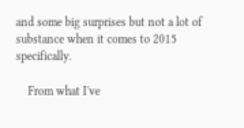and some big surprises but not a lot of substance when it comes to 2015 specifically.

    From what I've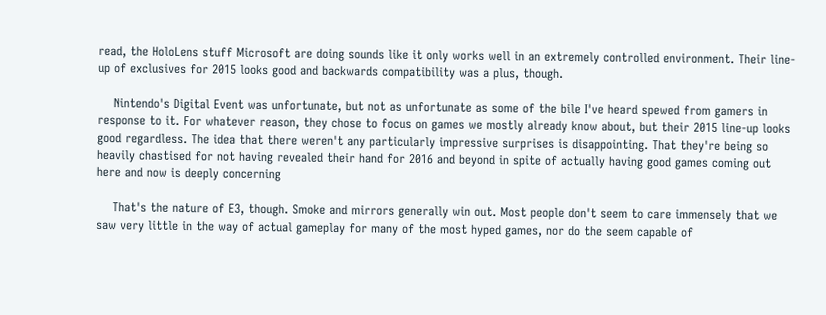read, the HoloLens stuff Microsoft are doing sounds like it only works well in an extremely controlled environment. Their line-up of exclusives for 2015 looks good and backwards compatibility was a plus, though.

    Nintendo's Digital Event was unfortunate, but not as unfortunate as some of the bile I've heard spewed from gamers in response to it. For whatever reason, they chose to focus on games we mostly already know about, but their 2015 line-up looks good regardless. The idea that there weren't any particularly impressive surprises is disappointing. That they're being so heavily chastised for not having revealed their hand for 2016 and beyond in spite of actually having good games coming out here and now is deeply concerning

    That's the nature of E3, though. Smoke and mirrors generally win out. Most people don't seem to care immensely that we saw very little in the way of actual gameplay for many of the most hyped games, nor do the seem capable of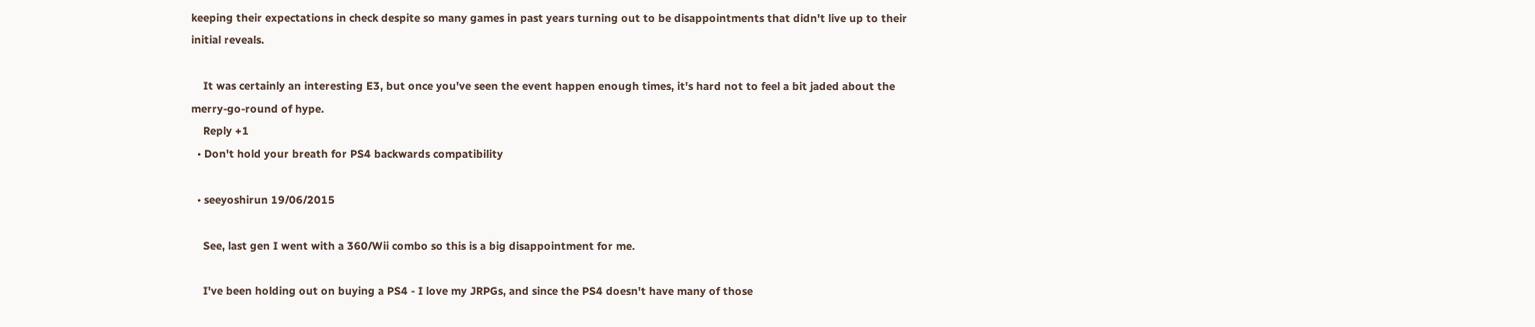keeping their expectations in check despite so many games in past years turning out to be disappointments that didn't live up to their initial reveals.

    It was certainly an interesting E3, but once you've seen the event happen enough times, it's hard not to feel a bit jaded about the merry-go-round of hype.
    Reply +1
  • Don't hold your breath for PS4 backwards compatibility

  • seeyoshirun 19/06/2015

    See, last gen I went with a 360/Wii combo so this is a big disappointment for me.

    I've been holding out on buying a PS4 - I love my JRPGs, and since the PS4 doesn't have many of those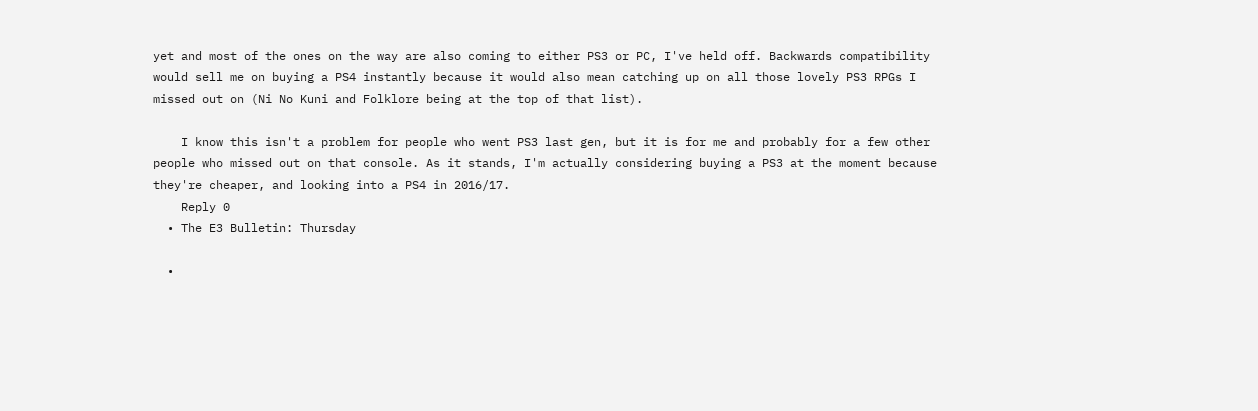yet and most of the ones on the way are also coming to either PS3 or PC, I've held off. Backwards compatibility would sell me on buying a PS4 instantly because it would also mean catching up on all those lovely PS3 RPGs I missed out on (Ni No Kuni and Folklore being at the top of that list).

    I know this isn't a problem for people who went PS3 last gen, but it is for me and probably for a few other people who missed out on that console. As it stands, I'm actually considering buying a PS3 at the moment because they're cheaper, and looking into a PS4 in 2016/17.
    Reply 0
  • The E3 Bulletin: Thursday

  •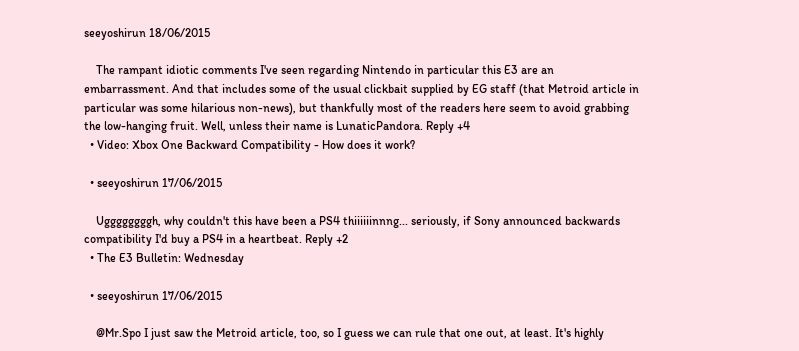seeyoshirun 18/06/2015

    The rampant idiotic comments I've seen regarding Nintendo in particular this E3 are an embarrassment. And that includes some of the usual clickbait supplied by EG staff (that Metroid article in particular was some hilarious non-news), but thankfully most of the readers here seem to avoid grabbing the low-hanging fruit. Well, unless their name is LunaticPandora. Reply +4
  • Video: Xbox One Backward Compatibility - How does it work?

  • seeyoshirun 17/06/2015

    Uggggggggh, why couldn't this have been a PS4 thiiiiiinnng... seriously, if Sony announced backwards compatibility I'd buy a PS4 in a heartbeat. Reply +2
  • The E3 Bulletin: Wednesday

  • seeyoshirun 17/06/2015

    @Mr.Spo I just saw the Metroid article, too, so I guess we can rule that one out, at least. It's highly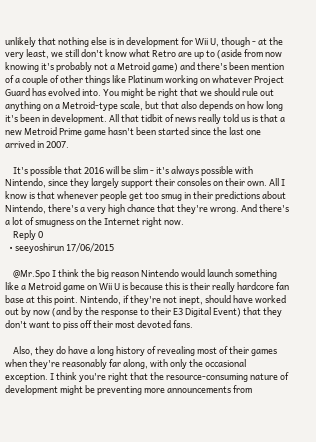unlikely that nothing else is in development for Wii U, though - at the very least, we still don't know what Retro are up to (aside from now knowing it's probably not a Metroid game) and there's been mention of a couple of other things like Platinum working on whatever Project Guard has evolved into. You might be right that we should rule out anything on a Metroid-type scale, but that also depends on how long it's been in development. All that tidbit of news really told us is that a new Metroid Prime game hasn't been started since the last one arrived in 2007.

    It's possible that 2016 will be slim - it's always possible with Nintendo, since they largely support their consoles on their own. All I know is that whenever people get too smug in their predictions about Nintendo, there's a very high chance that they're wrong. And there's a lot of smugness on the Internet right now.
    Reply 0
  • seeyoshirun 17/06/2015

    @Mr.Spo I think the big reason Nintendo would launch something like a Metroid game on Wii U is because this is their really hardcore fan base at this point. Nintendo, if they're not inept, should have worked out by now (and by the response to their E3 Digital Event) that they don't want to piss off their most devoted fans.

    Also, they do have a long history of revealing most of their games when they're reasonably far along, with only the occasional exception. I think you're right that the resource-consuming nature of development might be preventing more announcements from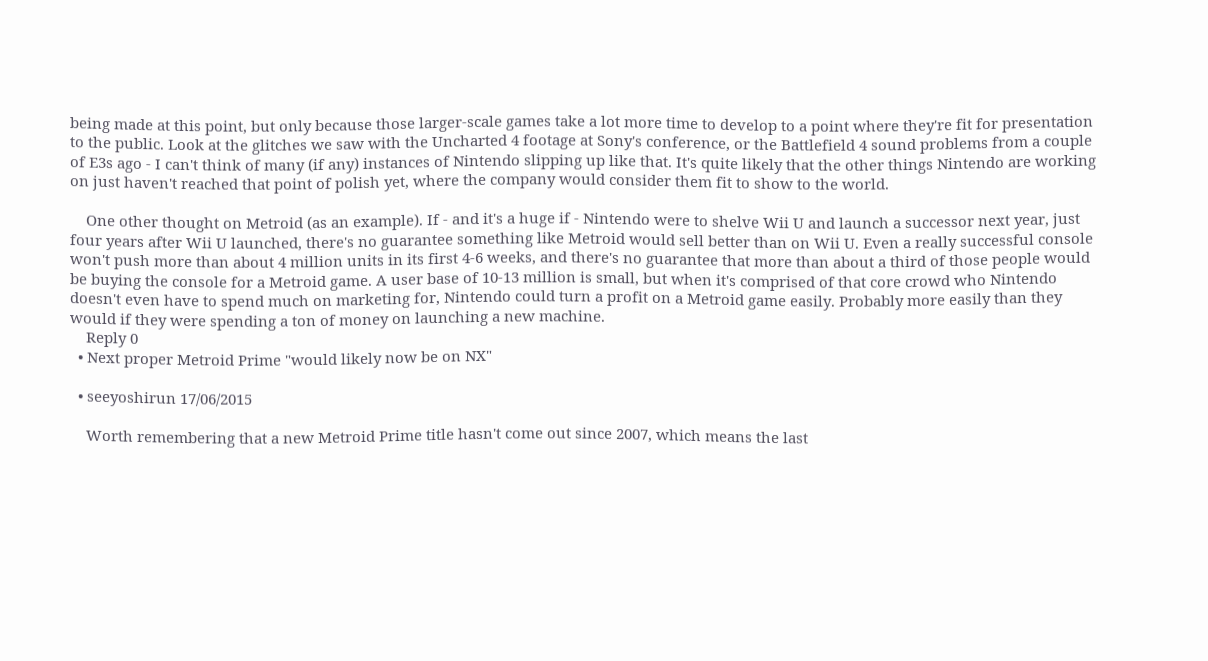being made at this point, but only because those larger-scale games take a lot more time to develop to a point where they're fit for presentation to the public. Look at the glitches we saw with the Uncharted 4 footage at Sony's conference, or the Battlefield 4 sound problems from a couple of E3s ago - I can't think of many (if any) instances of Nintendo slipping up like that. It's quite likely that the other things Nintendo are working on just haven't reached that point of polish yet, where the company would consider them fit to show to the world.

    One other thought on Metroid (as an example). If - and it's a huge if - Nintendo were to shelve Wii U and launch a successor next year, just four years after Wii U launched, there's no guarantee something like Metroid would sell better than on Wii U. Even a really successful console won't push more than about 4 million units in its first 4-6 weeks, and there's no guarantee that more than about a third of those people would be buying the console for a Metroid game. A user base of 10-13 million is small, but when it's comprised of that core crowd who Nintendo doesn't even have to spend much on marketing for, Nintendo could turn a profit on a Metroid game easily. Probably more easily than they would if they were spending a ton of money on launching a new machine.
    Reply 0
  • Next proper Metroid Prime "would likely now be on NX"

  • seeyoshirun 17/06/2015

    Worth remembering that a new Metroid Prime title hasn't come out since 2007, which means the last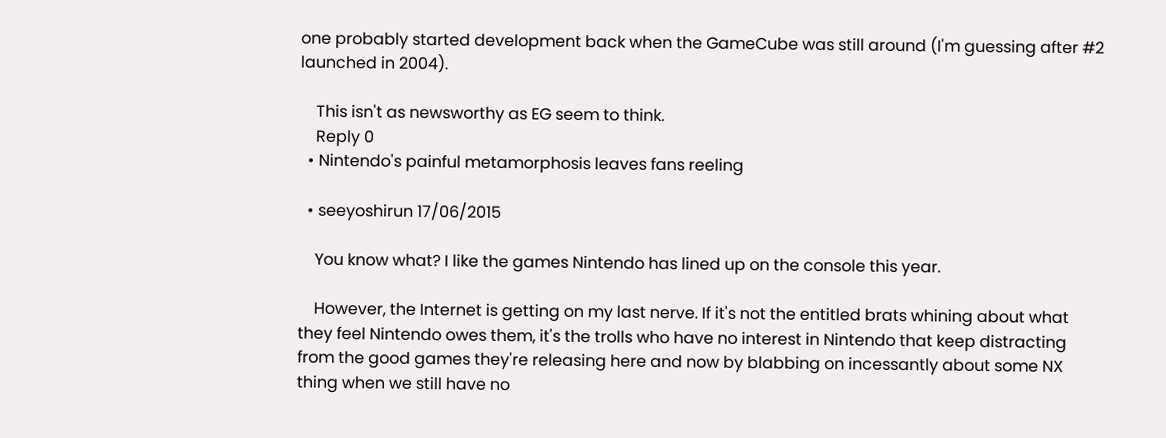one probably started development back when the GameCube was still around (I'm guessing after #2 launched in 2004).

    This isn't as newsworthy as EG seem to think.
    Reply 0
  • Nintendo's painful metamorphosis leaves fans reeling

  • seeyoshirun 17/06/2015

    You know what? I like the games Nintendo has lined up on the console this year.

    However, the Internet is getting on my last nerve. If it's not the entitled brats whining about what they feel Nintendo owes them, it's the trolls who have no interest in Nintendo that keep distracting from the good games they're releasing here and now by blabbing on incessantly about some NX thing when we still have no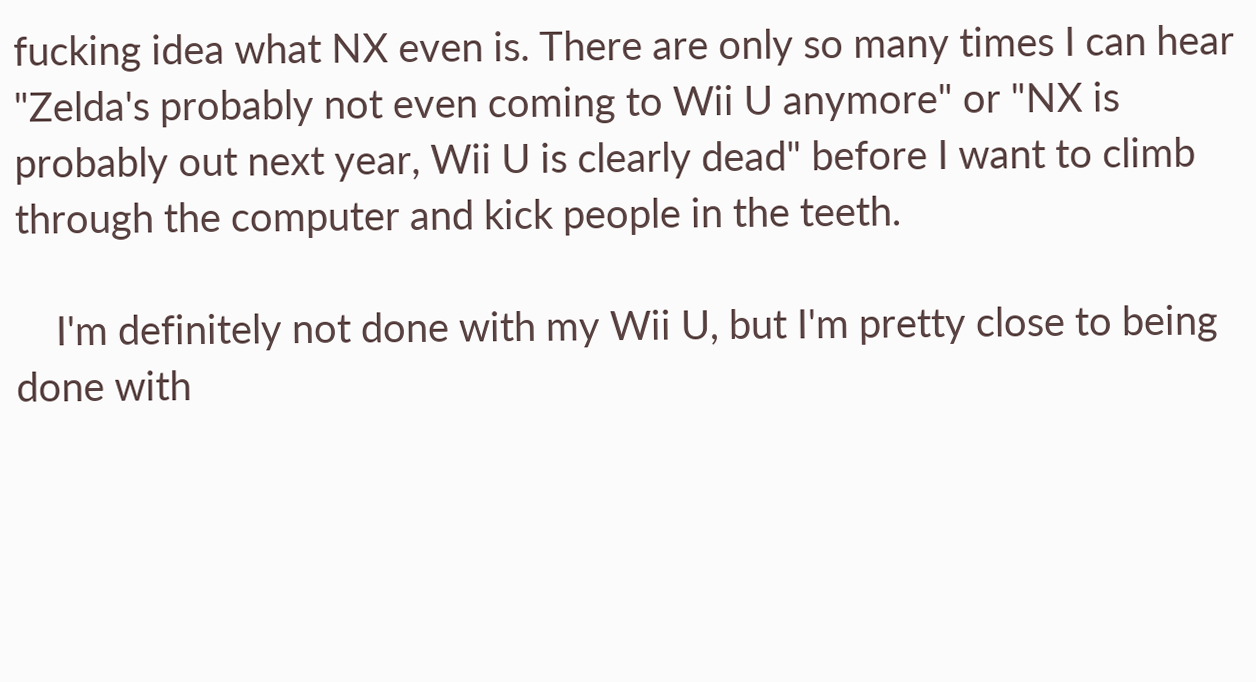fucking idea what NX even is. There are only so many times I can hear "Zelda's probably not even coming to Wii U anymore" or "NX is probably out next year, Wii U is clearly dead" before I want to climb through the computer and kick people in the teeth.

    I'm definitely not done with my Wii U, but I'm pretty close to being done with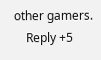other gamers.
    Reply +5